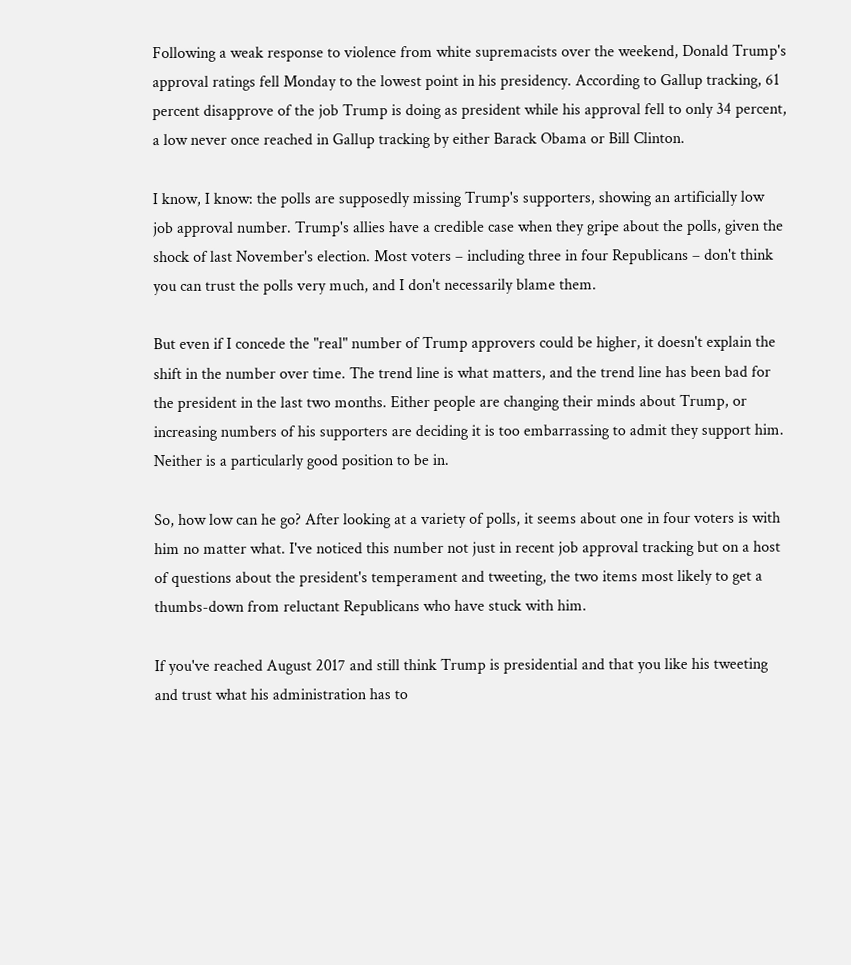Following a weak response to violence from white supremacists over the weekend, Donald Trump's approval ratings fell Monday to the lowest point in his presidency. According to Gallup tracking, 61 percent disapprove of the job Trump is doing as president while his approval fell to only 34 percent, a low never once reached in Gallup tracking by either Barack Obama or Bill Clinton.

I know, I know: the polls are supposedly missing Trump's supporters, showing an artificially low job approval number. Trump's allies have a credible case when they gripe about the polls, given the shock of last November's election. Most voters – including three in four Republicans – don't think you can trust the polls very much, and I don't necessarily blame them.

But even if I concede the "real" number of Trump approvers could be higher, it doesn't explain the shift in the number over time. The trend line is what matters, and the trend line has been bad for the president in the last two months. Either people are changing their minds about Trump, or increasing numbers of his supporters are deciding it is too embarrassing to admit they support him. Neither is a particularly good position to be in.

So, how low can he go? After looking at a variety of polls, it seems about one in four voters is with him no matter what. I've noticed this number not just in recent job approval tracking but on a host of questions about the president's temperament and tweeting, the two items most likely to get a thumbs-down from reluctant Republicans who have stuck with him.

If you've reached August 2017 and still think Trump is presidential and that you like his tweeting and trust what his administration has to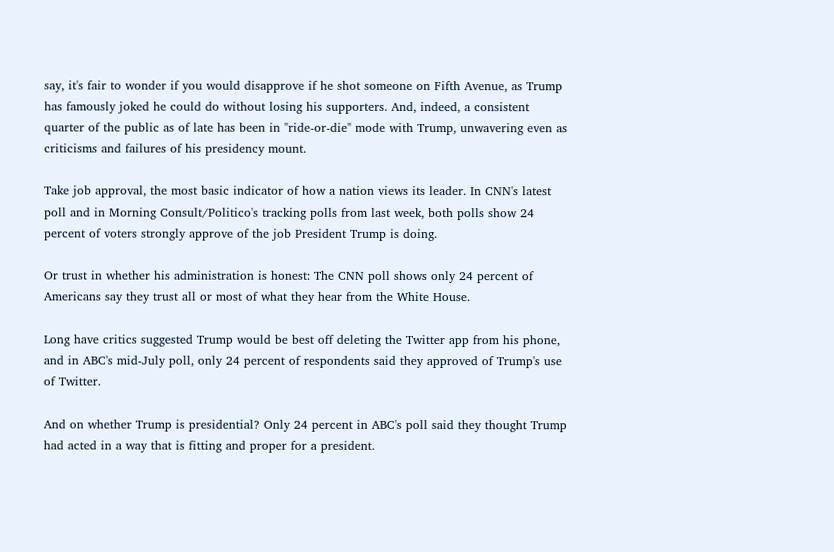say, it's fair to wonder if you would disapprove if he shot someone on Fifth Avenue, as Trump has famously joked he could do without losing his supporters. And, indeed, a consistent quarter of the public as of late has been in "ride-or-die" mode with Trump, unwavering even as criticisms and failures of his presidency mount.

Take job approval, the most basic indicator of how a nation views its leader. In CNN's latest poll and in Morning Consult/Politico's tracking polls from last week, both polls show 24 percent of voters strongly approve of the job President Trump is doing.

Or trust in whether his administration is honest: The CNN poll shows only 24 percent of Americans say they trust all or most of what they hear from the White House.

Long have critics suggested Trump would be best off deleting the Twitter app from his phone, and in ABC's mid-July poll, only 24 percent of respondents said they approved of Trump's use of Twitter.

And on whether Trump is presidential? Only 24 percent in ABC's poll said they thought Trump had acted in a way that is fitting and proper for a president.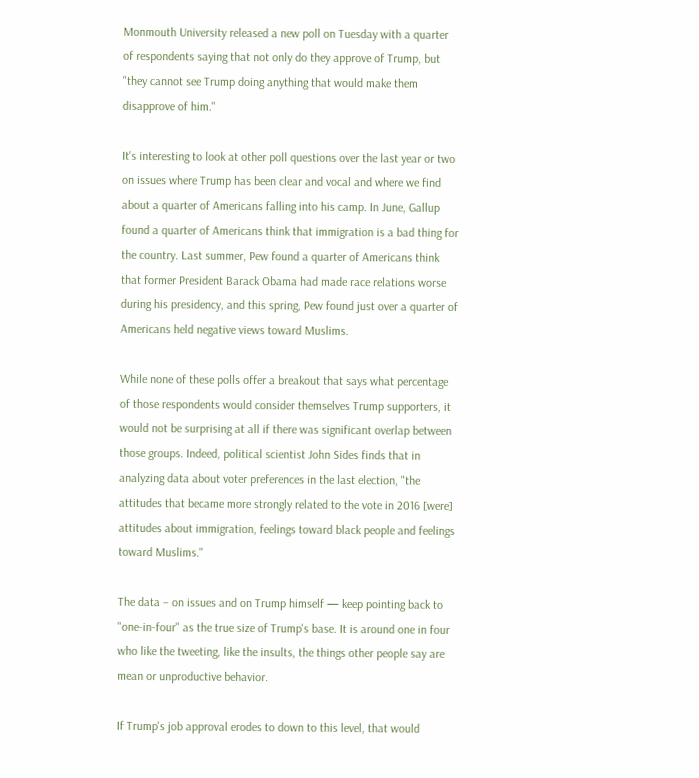Monmouth University released a new poll on Tuesday with a quarter of respondents saying that not only do they approve of Trump, but "they cannot see Trump doing anything that would make them disapprove of him."

It's interesting to look at other poll questions over the last year or two on issues where Trump has been clear and vocal and where we find about a quarter of Americans falling into his camp. In June, Gallup found a quarter of Americans think that immigration is a bad thing for the country. Last summer, Pew found a quarter of Americans think that former President Barack Obama had made race relations worse during his presidency, and this spring, Pew found just over a quarter of Americans held negative views toward Muslims.

While none of these polls offer a breakout that says what percentage of those respondents would consider themselves Trump supporters, it would not be surprising at all if there was significant overlap between those groups. Indeed, political scientist John Sides finds that in analyzing data about voter preferences in the last election, "the attitudes that became more strongly related to the vote in 2016 [were] attitudes about immigration, feelings toward black people and feelings toward Muslims."

The data – on issues and on Trump himself — keep pointing back to "one-in-four" as the true size of Trump's base. It is around one in four who like the tweeting, like the insults, the things other people say are mean or unproductive behavior.

If Trump's job approval erodes to down to this level, that would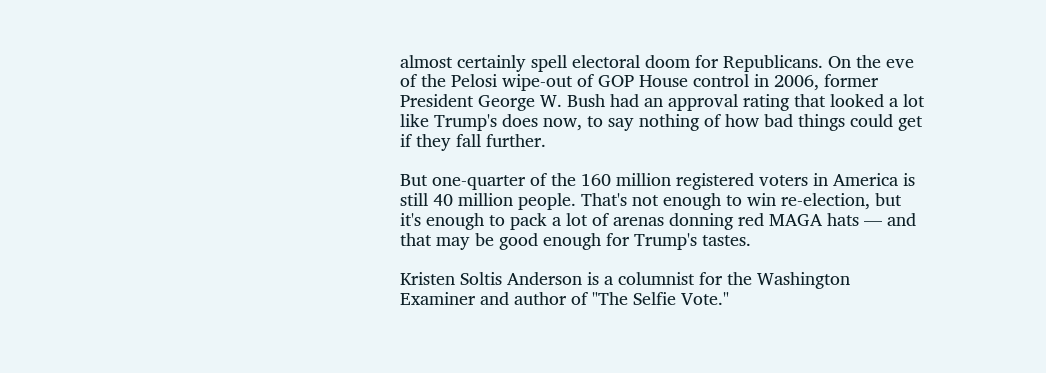almost certainly spell electoral doom for Republicans. On the eve of the Pelosi wipe-out of GOP House control in 2006, former President George W. Bush had an approval rating that looked a lot like Trump's does now, to say nothing of how bad things could get if they fall further.

But one-quarter of the 160 million registered voters in America is still 40 million people. That's not enough to win re-election, but it's enough to pack a lot of arenas donning red MAGA hats — and that may be good enough for Trump's tastes.

Kristen Soltis Anderson is a columnist for the Washington Examiner and author of "The Selfie Vote."